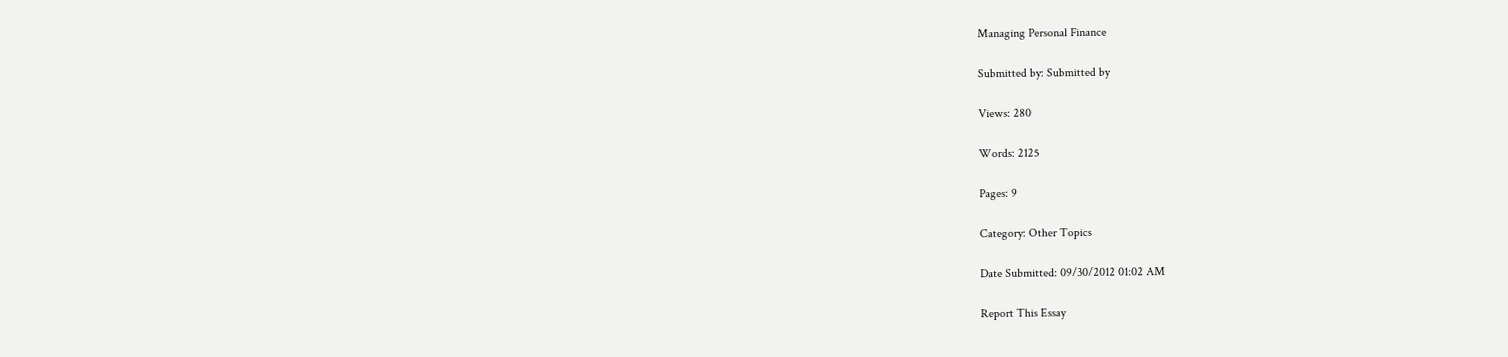Managing Personal Finance

Submitted by: Submitted by

Views: 280

Words: 2125

Pages: 9

Category: Other Topics

Date Submitted: 09/30/2012 01:02 AM

Report This Essay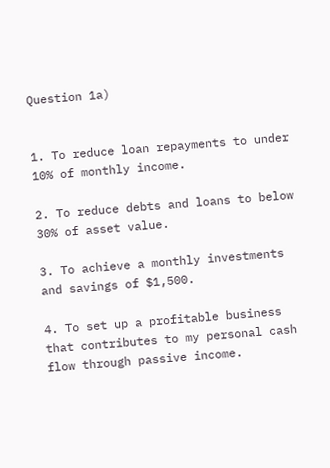Question 1a)


1. To reduce loan repayments to under 10% of monthly income.

2. To reduce debts and loans to below 30% of asset value.

3. To achieve a monthly investments and savings of $1,500.

4. To set up a profitable business that contributes to my personal cash flow through passive income.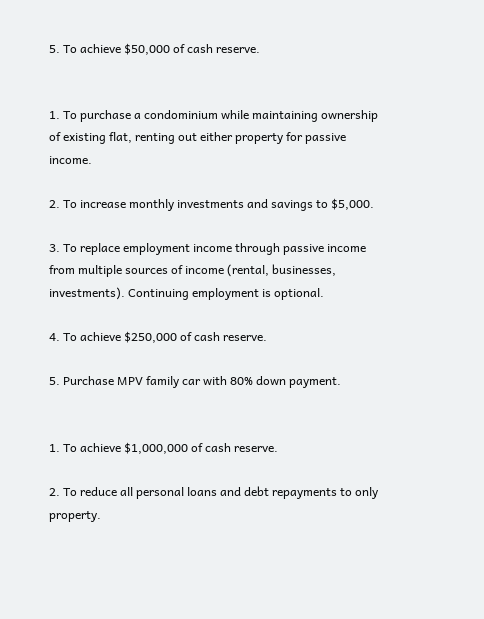5. To achieve $50,000 of cash reserve.


1. To purchase a condominium while maintaining ownership of existing flat, renting out either property for passive income.

2. To increase monthly investments and savings to $5,000.

3. To replace employment income through passive income from multiple sources of income (rental, businesses, investments). Continuing employment is optional.

4. To achieve $250,000 of cash reserve.

5. Purchase MPV family car with 80% down payment.


1. To achieve $1,000,000 of cash reserve.

2. To reduce all personal loans and debt repayments to only property.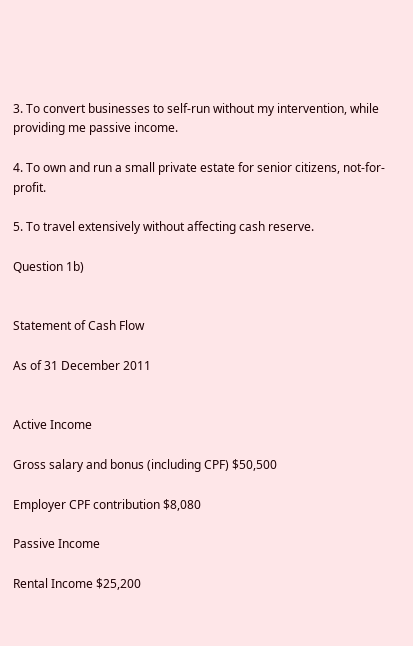3. To convert businesses to self-run without my intervention, while providing me passive income.

4. To own and run a small private estate for senior citizens, not-for-profit.

5. To travel extensively without affecting cash reserve.

Question 1b)


Statement of Cash Flow

As of 31 December 2011


Active Income

Gross salary and bonus (including CPF) $50,500

Employer CPF contribution $8,080

Passive Income

Rental Income $25,200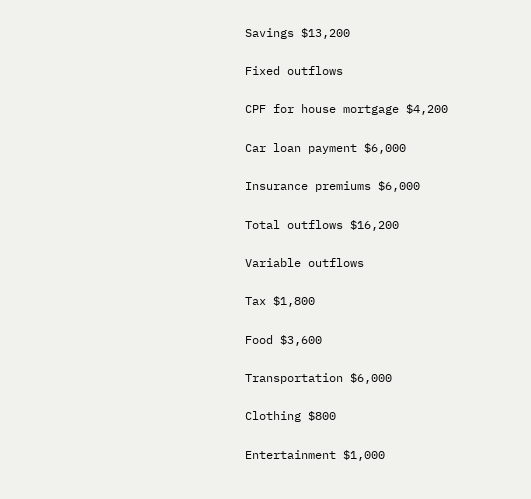Savings $13,200

Fixed outflows

CPF for house mortgage $4,200

Car loan payment $6,000

Insurance premiums $6,000

Total outflows $16,200

Variable outflows

Tax $1,800

Food $3,600

Transportation $6,000

Clothing $800

Entertainment $1,000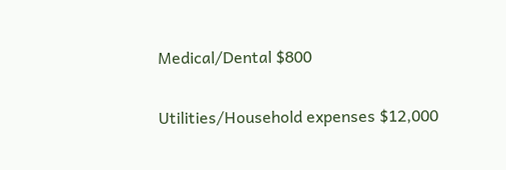Medical/Dental $800

Utilities/Household expenses $12,000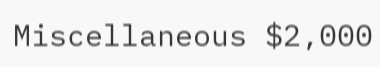Miscellaneous $2,000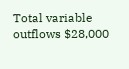Total variable outflows $28,000